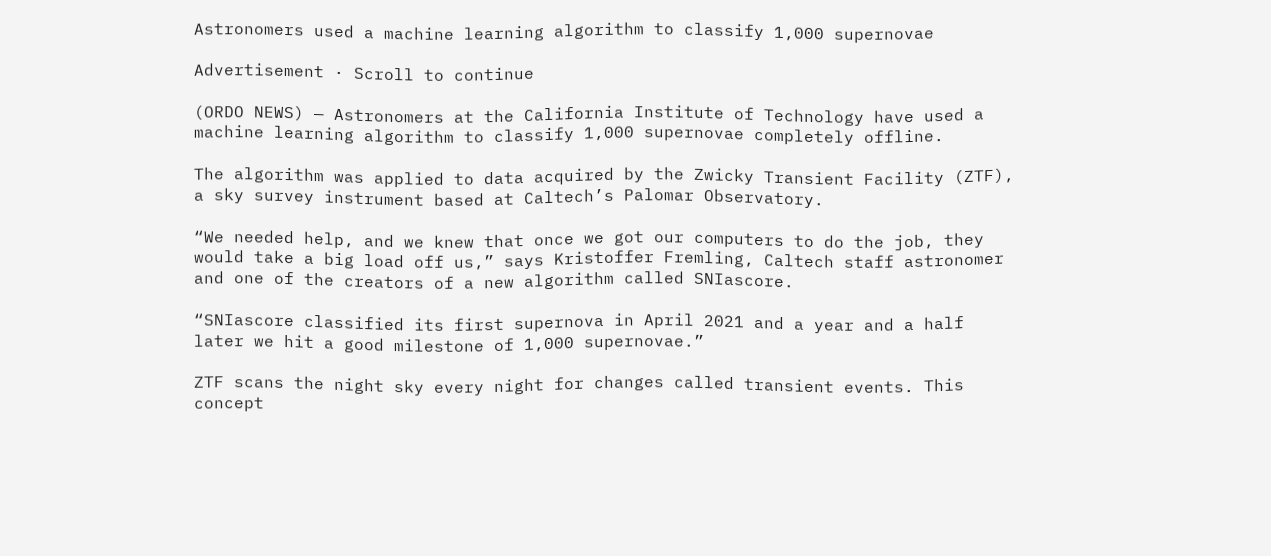Astronomers used a machine learning algorithm to classify 1,000 supernovae

Advertisement · Scroll to continue

(ORDO NEWS) — Astronomers at the California Institute of Technology have used a machine learning algorithm to classify 1,000 supernovae completely offline.

The algorithm was applied to data acquired by the Zwicky Transient Facility (ZTF), a sky survey instrument based at Caltech’s Palomar Observatory.

“We needed help, and we knew that once we got our computers to do the job, they would take a big load off us,” says Kristoffer Fremling, Caltech staff astronomer and one of the creators of a new algorithm called SNIascore.

“SNIascore classified its first supernova in April 2021 and a year and a half later we hit a good milestone of 1,000 supernovae.”

ZTF scans the night sky every night for changes called transient events. This concept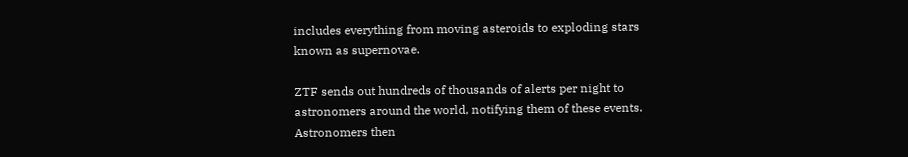includes everything from moving asteroids to exploding stars known as supernovae.

ZTF sends out hundreds of thousands of alerts per night to astronomers around the world, notifying them of these events. Astronomers then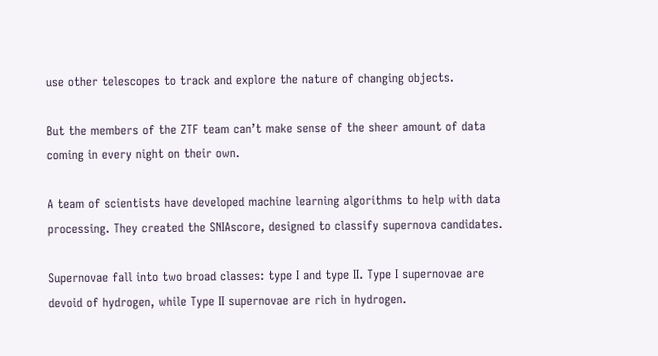use other telescopes to track and explore the nature of changing objects.

But the members of the ZTF team can’t make sense of the sheer amount of data coming in every night on their own.

A team of scientists have developed machine learning algorithms to help with data processing. They created the SNIAscore, designed to classify supernova candidates.

Supernovae fall into two broad classes: type I and type II. Type I supernovae are devoid of hydrogen, while Type II supernovae are rich in hydrogen.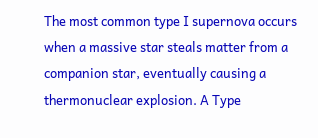The most common type I supernova occurs when a massive star steals matter from a companion star, eventually causing a thermonuclear explosion. A Type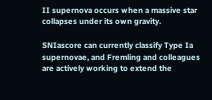II supernova occurs when a massive star collapses under its own gravity.

SNIascore can currently classify Type Ia supernovae, and Fremling and colleagues are actively working to extend the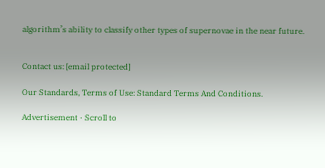algorithm’s ability to classify other types of supernovae in the near future.


Contact us: [email protected]

Our Standards, Terms of Use: Standard Terms And Conditions.

Advertisement · Scroll to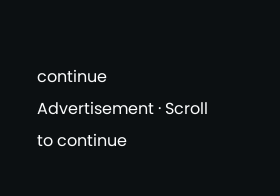continue
Advertisement · Scroll to continue